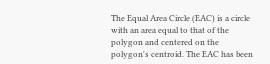The Equal Area Circle (EAC) is a circle with an area equal to that of the polygon and centered on the polygon's centroid. The EAC has been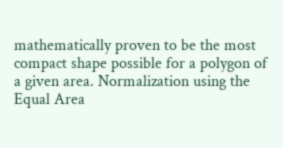mathematically proven to be the most compact shape possible for a polygon of a given area. Normalization using the Equal Area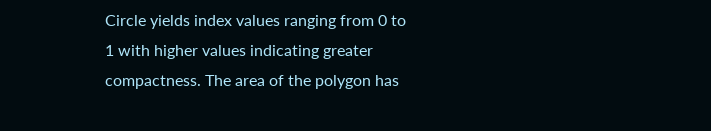Circle yields index values ranging from 0 to 1 with higher values indicating greater compactness. The area of the polygon has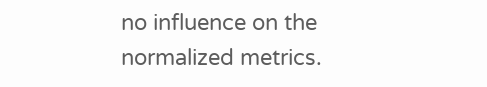no influence on the normalized metrics.